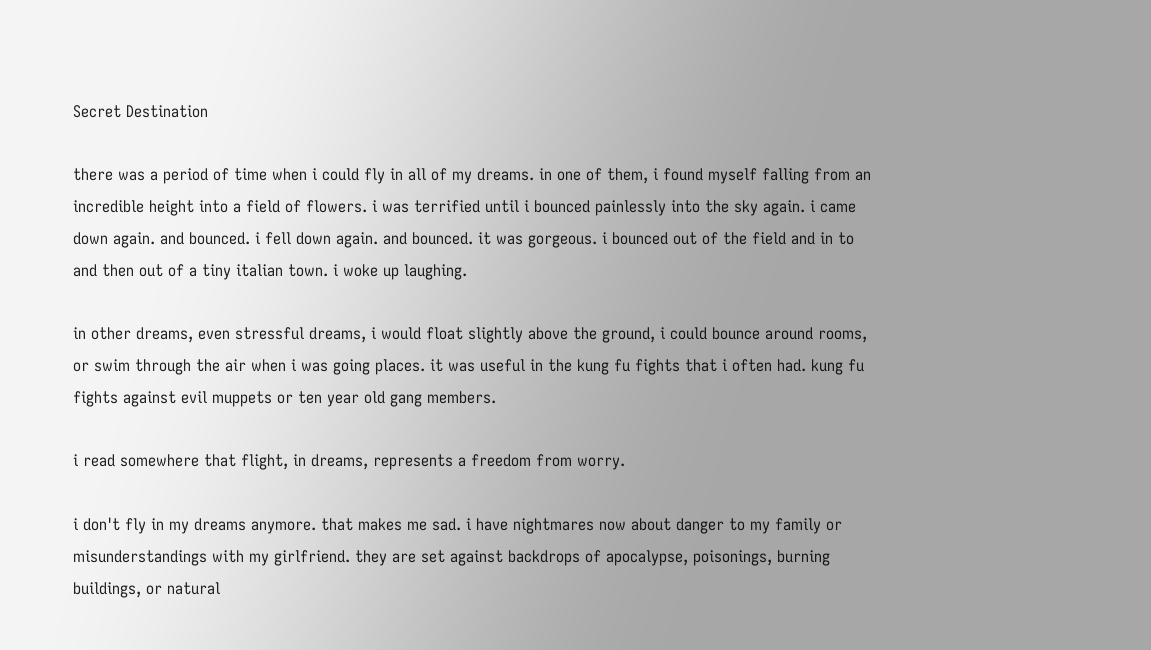Secret Destination

there was a period of time when i could fly in all of my dreams. in one of them, i found myself falling from an incredible height into a field of flowers. i was terrified until i bounced painlessly into the sky again. i came down again. and bounced. i fell down again. and bounced. it was gorgeous. i bounced out of the field and in to and then out of a tiny italian town. i woke up laughing.

in other dreams, even stressful dreams, i would float slightly above the ground, i could bounce around rooms, or swim through the air when i was going places. it was useful in the kung fu fights that i often had. kung fu fights against evil muppets or ten year old gang members.

i read somewhere that flight, in dreams, represents a freedom from worry.

i don't fly in my dreams anymore. that makes me sad. i have nightmares now about danger to my family or misunderstandings with my girlfriend. they are set against backdrops of apocalypse, poisonings, burning buildings, or natural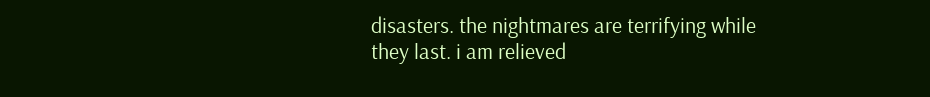disasters. the nightmares are terrifying while they last. i am relieved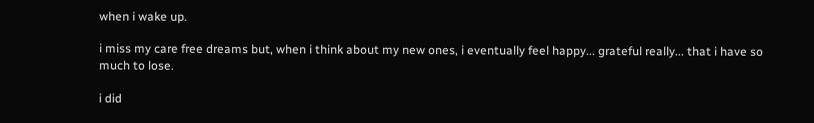when i wake up.

i miss my care free dreams but, when i think about my new ones, i eventually feel happy... grateful really... that i have so much to lose.

i did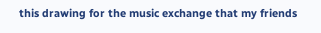this drawing for the music exchange that my friends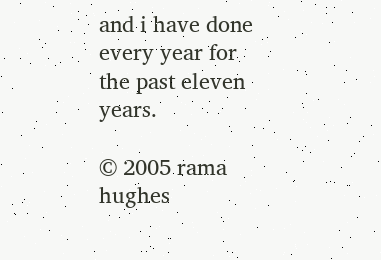and i have done every year for the past eleven years.

© 2005 rama hughes